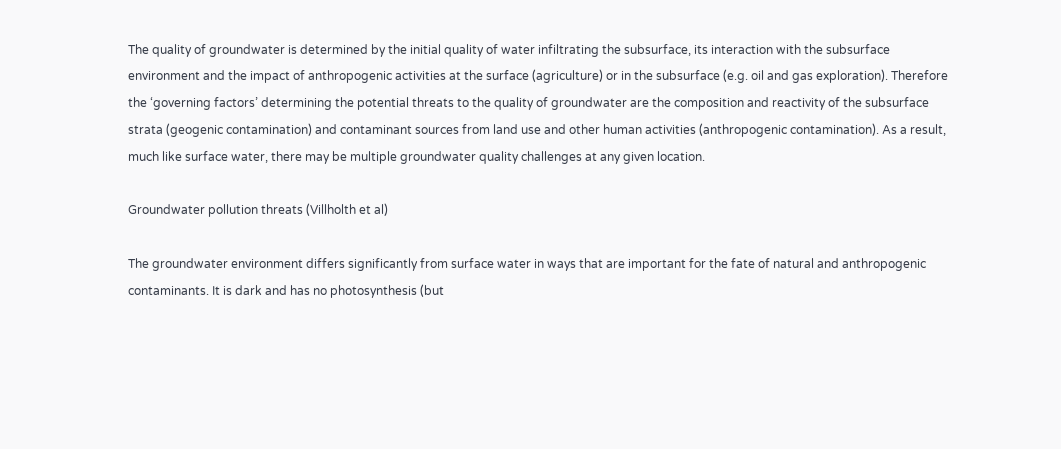The quality of groundwater is determined by the initial quality of water infiltrating the subsurface, its interaction with the subsurface environment and the impact of anthropogenic activities at the surface (agriculture) or in the subsurface (e.g. oil and gas exploration). Therefore the ‘governing factors’ determining the potential threats to the quality of groundwater are the composition and reactivity of the subsurface strata (geogenic contamination) and contaminant sources from land use and other human activities (anthropogenic contamination). As a result, much like surface water, there may be multiple groundwater quality challenges at any given location.

Groundwater pollution threats (Villholth et al)

The groundwater environment differs significantly from surface water in ways that are important for the fate of natural and anthropogenic contaminants. It is dark and has no photosynthesis (but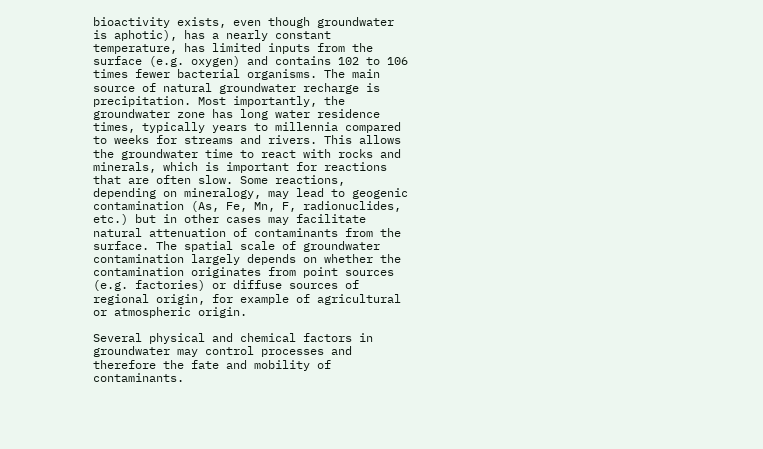bioactivity exists, even though groundwater is aphotic), has a nearly constant temperature, has limited inputs from the surface (e.g. oxygen) and contains 102 to 106 times fewer bacterial organisms. The main source of natural groundwater recharge is precipitation. Most importantly, the groundwater zone has long water residence times, typically years to millennia compared to weeks for streams and rivers. This allows the groundwater time to react with rocks and minerals, which is important for reactions that are often slow. Some reactions, depending on mineralogy, may lead to geogenic contamination (As, Fe, Mn, F, radionuclides, etc.) but in other cases may facilitate natural attenuation of contaminants from the surface. The spatial scale of groundwater contamination largely depends on whether the contamination originates from point sources (e.g. factories) or diffuse sources of regional origin, for example of agricultural or atmospheric origin.

Several physical and chemical factors in groundwater may control processes and therefore the fate and mobility of contaminants.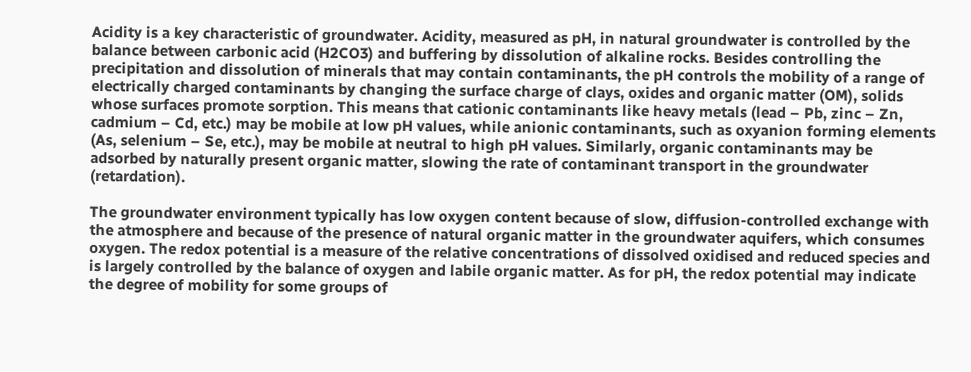Acidity is a key characteristic of groundwater. Acidity, measured as pH, in natural groundwater is controlled by the balance between carbonic acid (H2CO3) and buffering by dissolution of alkaline rocks. Besides controlling the precipitation and dissolution of minerals that may contain contaminants, the pH controls the mobility of a range of electrically charged contaminants by changing the surface charge of clays, oxides and organic matter (OM), solids whose surfaces promote sorption. This means that cationic contaminants like heavy metals (lead – Pb, zinc – Zn, cadmium – Cd, etc.) may be mobile at low pH values, while anionic contaminants, such as oxyanion forming elements (As, selenium – Se, etc.), may be mobile at neutral to high pH values. Similarly, organic contaminants may be adsorbed by naturally present organic matter, slowing the rate of contaminant transport in the groundwater (retardation).

The groundwater environment typically has low oxygen content because of slow, diffusion-controlled exchange with the atmosphere and because of the presence of natural organic matter in the groundwater aquifers, which consumes oxygen. The redox potential is a measure of the relative concentrations of dissolved oxidised and reduced species and is largely controlled by the balance of oxygen and labile organic matter. As for pH, the redox potential may indicate the degree of mobility for some groups of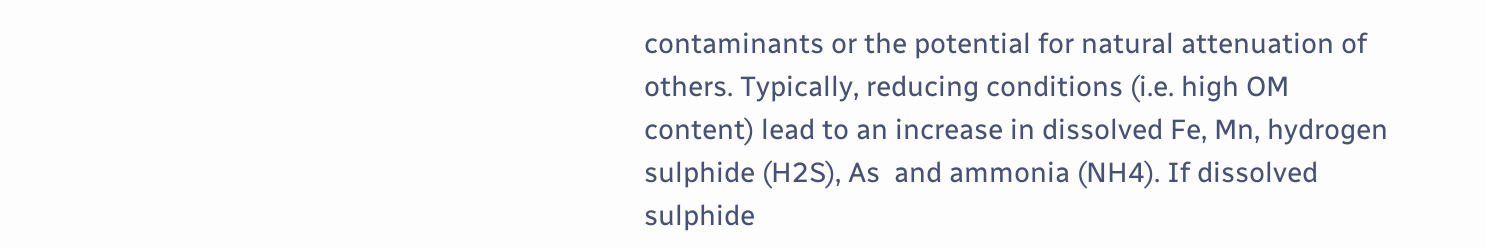contaminants or the potential for natural attenuation of others. Typically, reducing conditions (i.e. high OM content) lead to an increase in dissolved Fe, Mn, hydrogen sulphide (H2S), As  and ammonia (NH4). If dissolved sulphide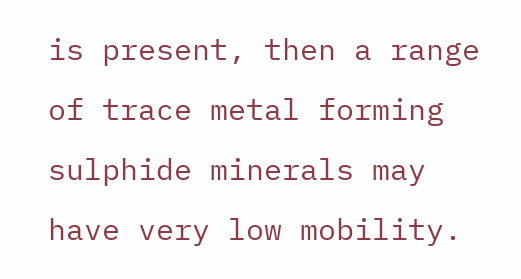is present, then a range of trace metal forming sulphide minerals may have very low mobility.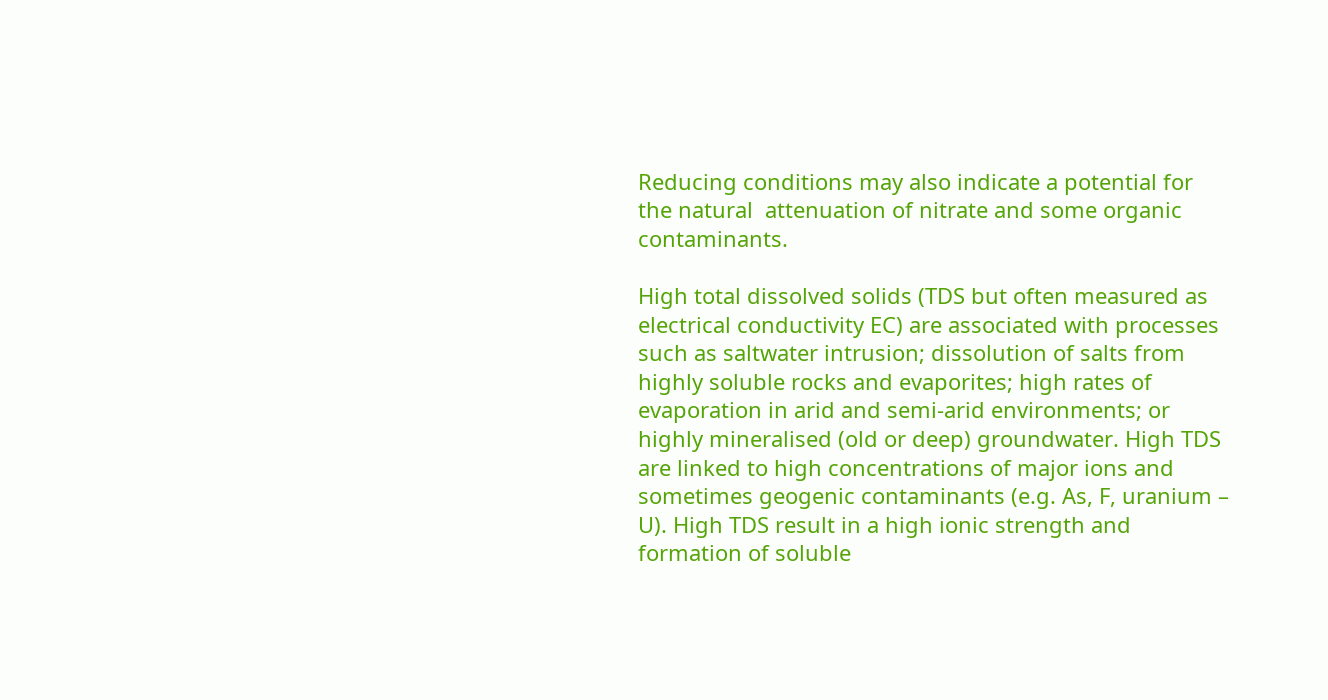Reducing conditions may also indicate a potential for the natural  attenuation of nitrate and some organic contaminants.

High total dissolved solids (TDS but often measured as electrical conductivity EC) are associated with processes such as saltwater intrusion; dissolution of salts from highly soluble rocks and evaporites; high rates of evaporation in arid and semi-arid environments; or highly mineralised (old or deep) groundwater. High TDS are linked to high concentrations of major ions and sometimes geogenic contaminants (e.g. As, F, uranium – U). High TDS result in a high ionic strength and formation of soluble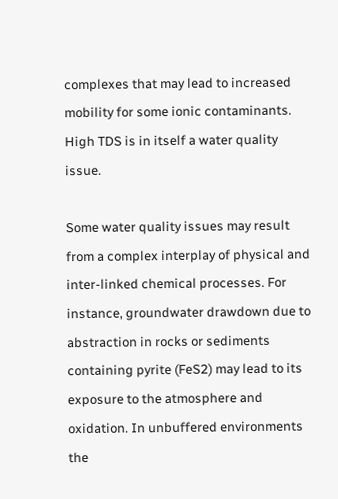complexes that may lead to increased mobility for some ionic contaminants. High TDS is in itself a water quality issue.

Some water quality issues may result from a complex interplay of physical and inter-linked chemical processes. For instance, groundwater drawdown due to abstraction in rocks or sediments containing pyrite (FeS2) may lead to its exposure to the atmosphere and oxidation. In unbuffered environments the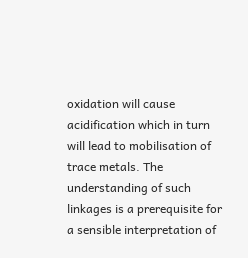oxidation will cause acidification which in turn will lead to mobilisation of trace metals. The understanding of such linkages is a prerequisite for a sensible interpretation of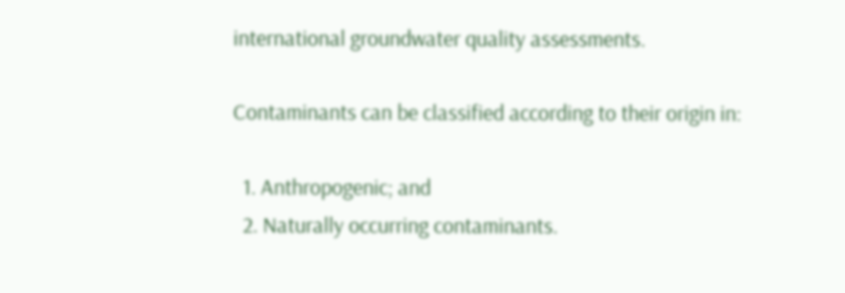international groundwater quality assessments.

Contaminants can be classified according to their origin in:

  1. Anthropogenic; and
  2. Naturally occurring contaminants.